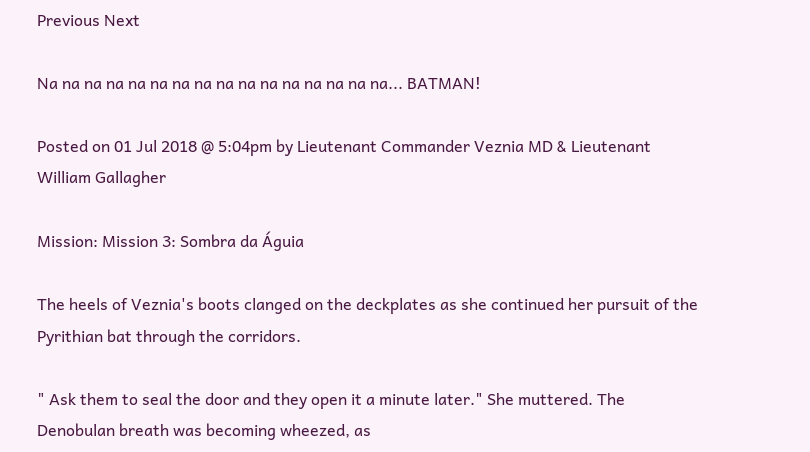Previous Next

Na na na na na na na na na na na na na na na na... BATMAN!

Posted on 01 Jul 2018 @ 5:04pm by Lieutenant Commander Veznia MD & Lieutenant William Gallagher

Mission: Mission 3: Sombra da Águia

The heels of Veznia's boots clanged on the deckplates as she continued her pursuit of the Pyrithian bat through the corridors.

" Ask them to seal the door and they open it a minute later." She muttered. The Denobulan breath was becoming wheezed, as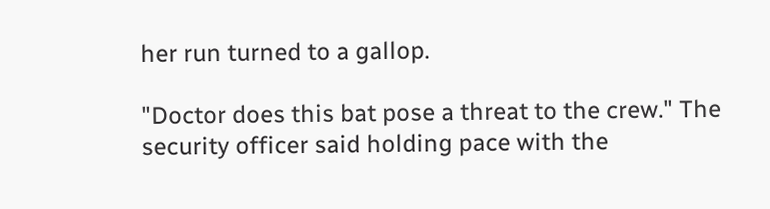her run turned to a gallop.

"Doctor does this bat pose a threat to the crew." The security officer said holding pace with the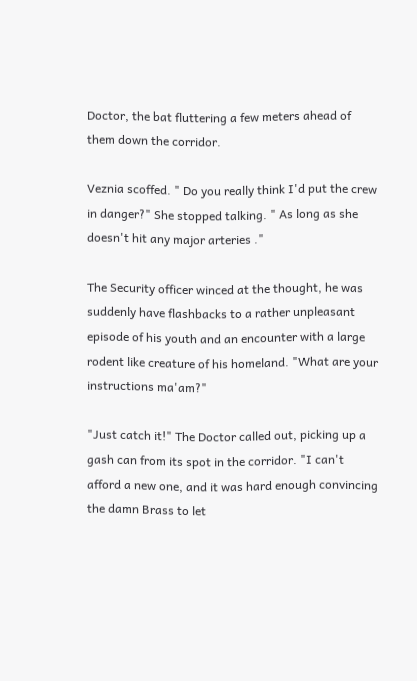Doctor, the bat fluttering a few meters ahead of them down the corridor.

Veznia scoffed. " Do you really think I'd put the crew in danger?" She stopped talking. " As long as she doesn't hit any major arteries ."

The Security officer winced at the thought, he was suddenly have flashbacks to a rather unpleasant episode of his youth and an encounter with a large rodent like creature of his homeland. "What are your instructions ma'am?"

"Just catch it!" The Doctor called out, picking up a gash can from its spot in the corridor. "I can't afford a new one, and it was hard enough convincing the damn Brass to let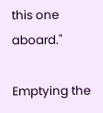this one aboard."

Emptying the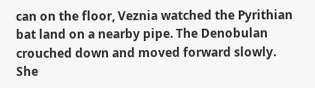can on the floor, Veznia watched the Pyrithian bat land on a nearby pipe. The Denobulan crouched down and moved forward slowly. She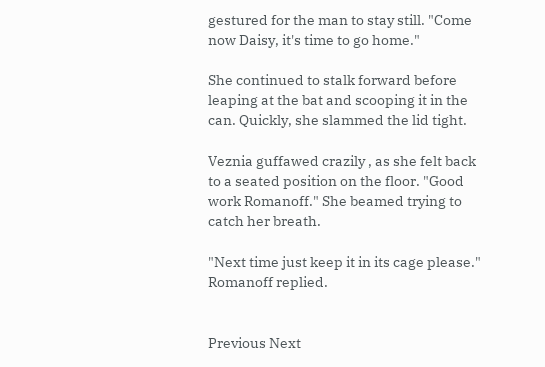gestured for the man to stay still. "Come now Daisy, it's time to go home."

She continued to stalk forward before leaping at the bat and scooping it in the can. Quickly, she slammed the lid tight.

Veznia guffawed crazily , as she felt back to a seated position on the floor. "Good work Romanoff." She beamed trying to catch her breath.

"Next time just keep it in its cage please." Romanoff replied.


Previous Next